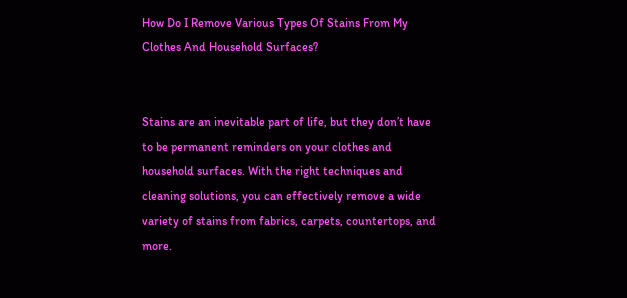How Do I Remove Various Types Of Stains From My Clothes And Household Surfaces?


Stains are an inevitable part of life, but they don’t have to be permanent reminders on your clothes and household surfaces. With the right techniques and cleaning solutions, you can effectively remove a wide variety of stains from fabrics, carpets, countertops, and more.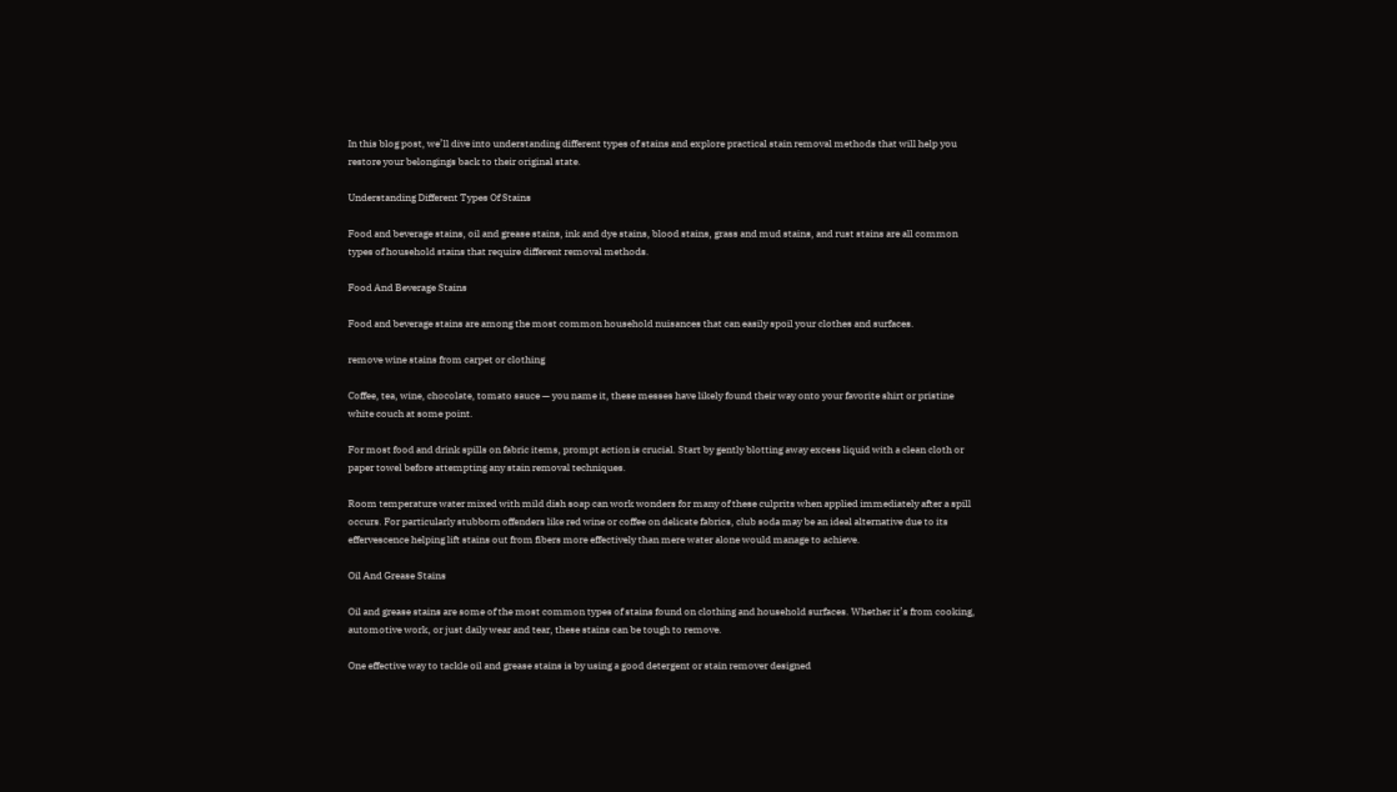In this blog post, we’ll dive into understanding different types of stains and explore practical stain removal methods that will help you restore your belongings back to their original state.

Understanding Different Types Of Stains

Food and beverage stains, oil and grease stains, ink and dye stains, blood stains, grass and mud stains, and rust stains are all common types of household stains that require different removal methods.

Food And Beverage Stains

Food and beverage stains are among the most common household nuisances that can easily spoil your clothes and surfaces.

remove wine stains from carpet or clothing

Coffee, tea, wine, chocolate, tomato sauce — you name it, these messes have likely found their way onto your favorite shirt or pristine white couch at some point.

For most food and drink spills on fabric items, prompt action is crucial. Start by gently blotting away excess liquid with a clean cloth or paper towel before attempting any stain removal techniques.

Room temperature water mixed with mild dish soap can work wonders for many of these culprits when applied immediately after a spill occurs. For particularly stubborn offenders like red wine or coffee on delicate fabrics, club soda may be an ideal alternative due to its effervescence helping lift stains out from fibers more effectively than mere water alone would manage to achieve.

Oil And Grease Stains

Oil and grease stains are some of the most common types of stains found on clothing and household surfaces. Whether it’s from cooking, automotive work, or just daily wear and tear, these stains can be tough to remove.

One effective way to tackle oil and grease stains is by using a good detergent or stain remover designed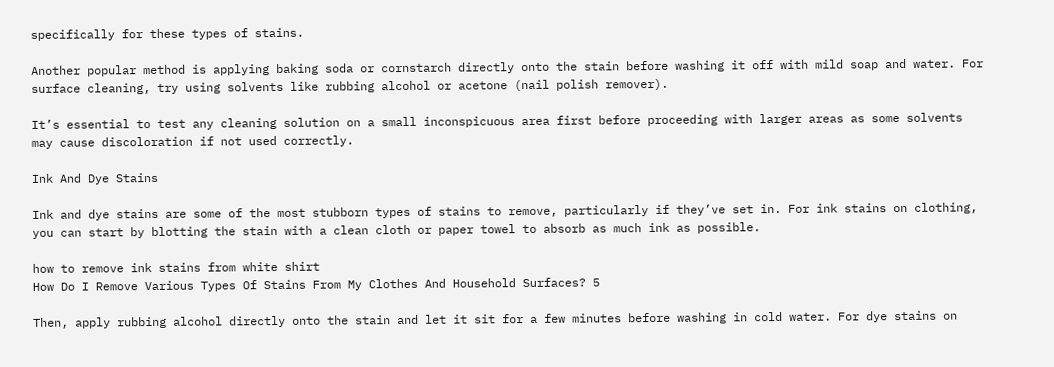specifically for these types of stains.

Another popular method is applying baking soda or cornstarch directly onto the stain before washing it off with mild soap and water. For surface cleaning, try using solvents like rubbing alcohol or acetone (nail polish remover).

It’s essential to test any cleaning solution on a small inconspicuous area first before proceeding with larger areas as some solvents may cause discoloration if not used correctly.

Ink And Dye Stains

Ink and dye stains are some of the most stubborn types of stains to remove, particularly if they’ve set in. For ink stains on clothing, you can start by blotting the stain with a clean cloth or paper towel to absorb as much ink as possible.

how to remove ink stains from white shirt
How Do I Remove Various Types Of Stains From My Clothes And Household Surfaces? 5

Then, apply rubbing alcohol directly onto the stain and let it sit for a few minutes before washing in cold water. For dye stains on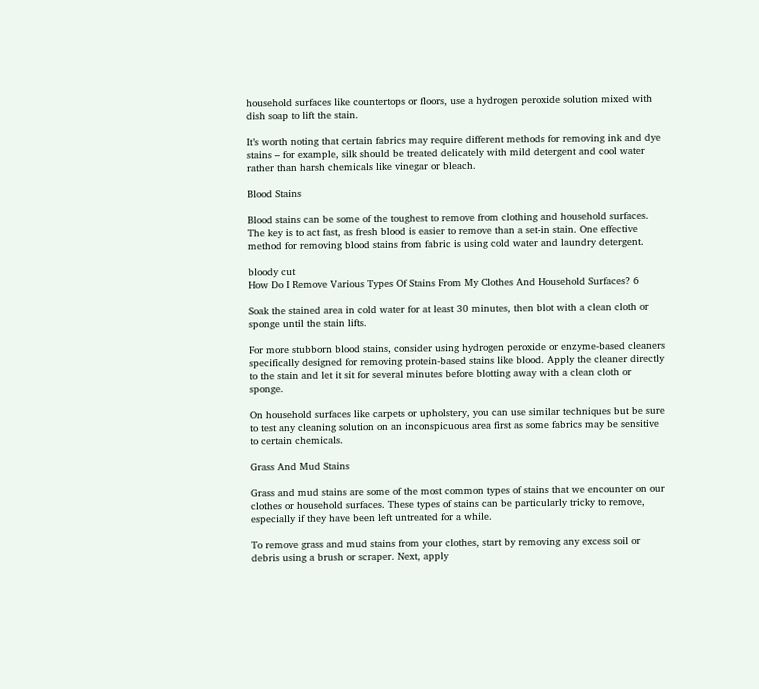household surfaces like countertops or floors, use a hydrogen peroxide solution mixed with dish soap to lift the stain.

It’s worth noting that certain fabrics may require different methods for removing ink and dye stains – for example, silk should be treated delicately with mild detergent and cool water rather than harsh chemicals like vinegar or bleach.

Blood Stains

Blood stains can be some of the toughest to remove from clothing and household surfaces. The key is to act fast, as fresh blood is easier to remove than a set-in stain. One effective method for removing blood stains from fabric is using cold water and laundry detergent.

bloody cut
How Do I Remove Various Types Of Stains From My Clothes And Household Surfaces? 6

Soak the stained area in cold water for at least 30 minutes, then blot with a clean cloth or sponge until the stain lifts.

For more stubborn blood stains, consider using hydrogen peroxide or enzyme-based cleaners specifically designed for removing protein-based stains like blood. Apply the cleaner directly to the stain and let it sit for several minutes before blotting away with a clean cloth or sponge.

On household surfaces like carpets or upholstery, you can use similar techniques but be sure to test any cleaning solution on an inconspicuous area first as some fabrics may be sensitive to certain chemicals.

Grass And Mud Stains

Grass and mud stains are some of the most common types of stains that we encounter on our clothes or household surfaces. These types of stains can be particularly tricky to remove, especially if they have been left untreated for a while.

To remove grass and mud stains from your clothes, start by removing any excess soil or debris using a brush or scraper. Next, apply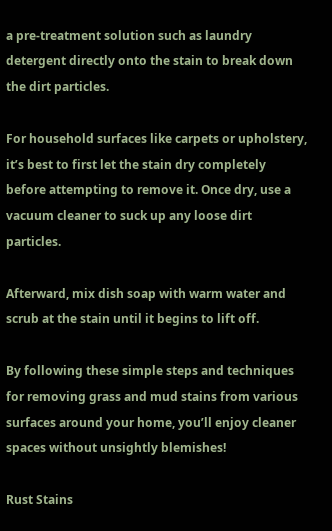a pre-treatment solution such as laundry detergent directly onto the stain to break down the dirt particles.

For household surfaces like carpets or upholstery, it’s best to first let the stain dry completely before attempting to remove it. Once dry, use a vacuum cleaner to suck up any loose dirt particles.

Afterward, mix dish soap with warm water and scrub at the stain until it begins to lift off.

By following these simple steps and techniques for removing grass and mud stains from various surfaces around your home, you’ll enjoy cleaner spaces without unsightly blemishes!

Rust Stains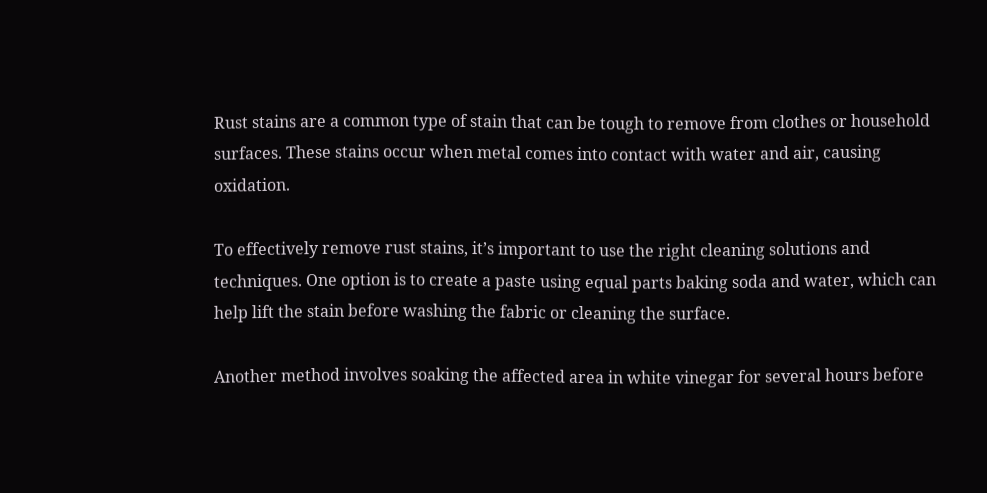Rust stains are a common type of stain that can be tough to remove from clothes or household surfaces. These stains occur when metal comes into contact with water and air, causing oxidation.

To effectively remove rust stains, it’s important to use the right cleaning solutions and techniques. One option is to create a paste using equal parts baking soda and water, which can help lift the stain before washing the fabric or cleaning the surface.

Another method involves soaking the affected area in white vinegar for several hours before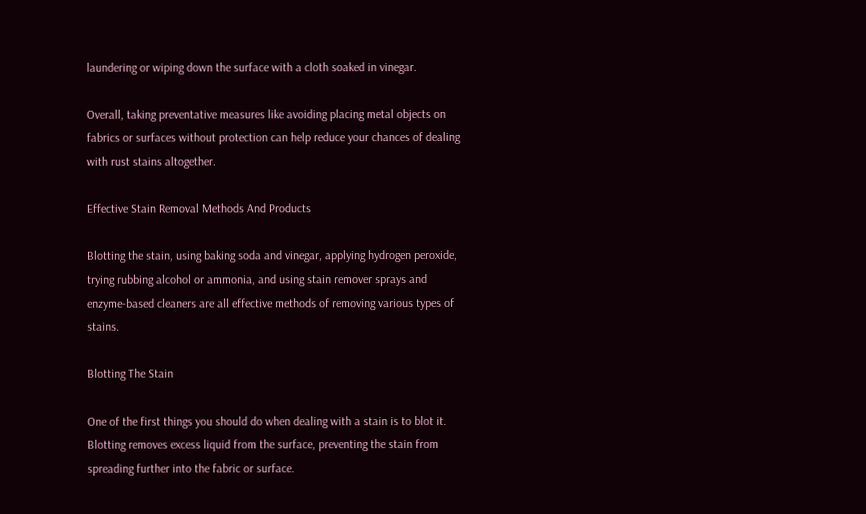laundering or wiping down the surface with a cloth soaked in vinegar.

Overall, taking preventative measures like avoiding placing metal objects on fabrics or surfaces without protection can help reduce your chances of dealing with rust stains altogether.

Effective Stain Removal Methods And Products

Blotting the stain, using baking soda and vinegar, applying hydrogen peroxide, trying rubbing alcohol or ammonia, and using stain remover sprays and enzyme-based cleaners are all effective methods of removing various types of stains.

Blotting The Stain

One of the first things you should do when dealing with a stain is to blot it. Blotting removes excess liquid from the surface, preventing the stain from spreading further into the fabric or surface.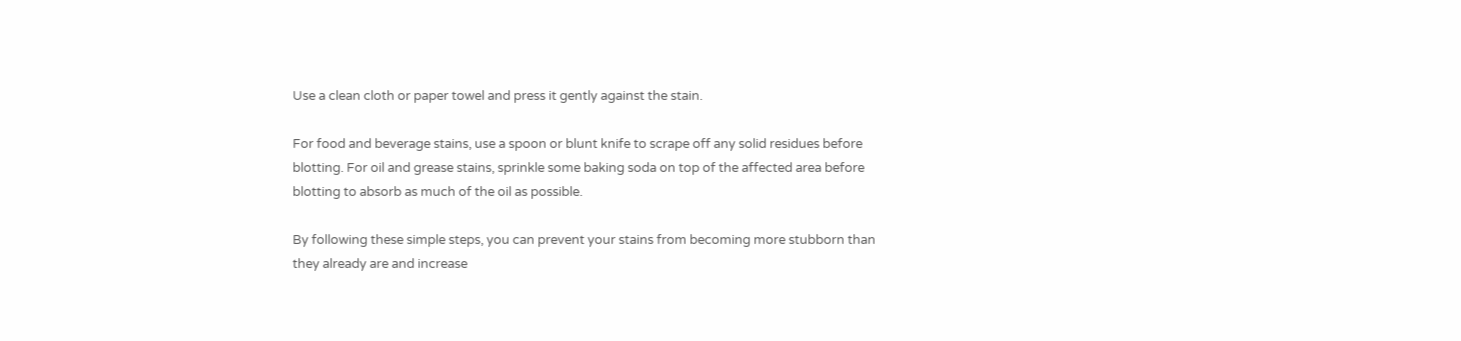Use a clean cloth or paper towel and press it gently against the stain.

For food and beverage stains, use a spoon or blunt knife to scrape off any solid residues before blotting. For oil and grease stains, sprinkle some baking soda on top of the affected area before blotting to absorb as much of the oil as possible.

By following these simple steps, you can prevent your stains from becoming more stubborn than they already are and increase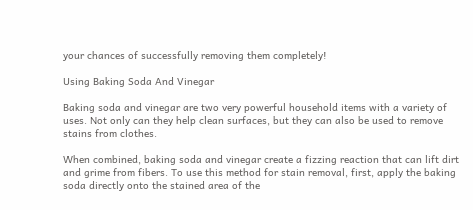your chances of successfully removing them completely!

Using Baking Soda And Vinegar

Baking soda and vinegar are two very powerful household items with a variety of uses. Not only can they help clean surfaces, but they can also be used to remove stains from clothes.

When combined, baking soda and vinegar create a fizzing reaction that can lift dirt and grime from fibers. To use this method for stain removal, first, apply the baking soda directly onto the stained area of the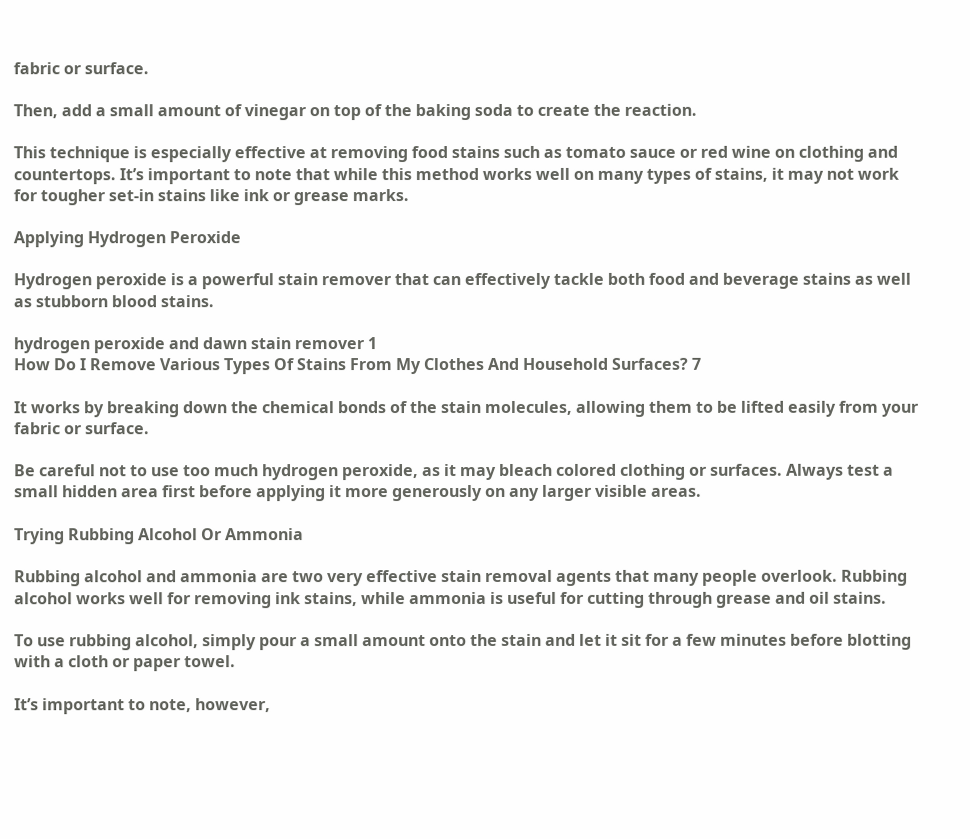fabric or surface.

Then, add a small amount of vinegar on top of the baking soda to create the reaction.

This technique is especially effective at removing food stains such as tomato sauce or red wine on clothing and countertops. It’s important to note that while this method works well on many types of stains, it may not work for tougher set-in stains like ink or grease marks.

Applying Hydrogen Peroxide

Hydrogen peroxide is a powerful stain remover that can effectively tackle both food and beverage stains as well as stubborn blood stains.

hydrogen peroxide and dawn stain remover 1
How Do I Remove Various Types Of Stains From My Clothes And Household Surfaces? 7

It works by breaking down the chemical bonds of the stain molecules, allowing them to be lifted easily from your fabric or surface.

Be careful not to use too much hydrogen peroxide, as it may bleach colored clothing or surfaces. Always test a small hidden area first before applying it more generously on any larger visible areas.

Trying Rubbing Alcohol Or Ammonia

Rubbing alcohol and ammonia are two very effective stain removal agents that many people overlook. Rubbing alcohol works well for removing ink stains, while ammonia is useful for cutting through grease and oil stains.

To use rubbing alcohol, simply pour a small amount onto the stain and let it sit for a few minutes before blotting with a cloth or paper towel.

It’s important to note, however,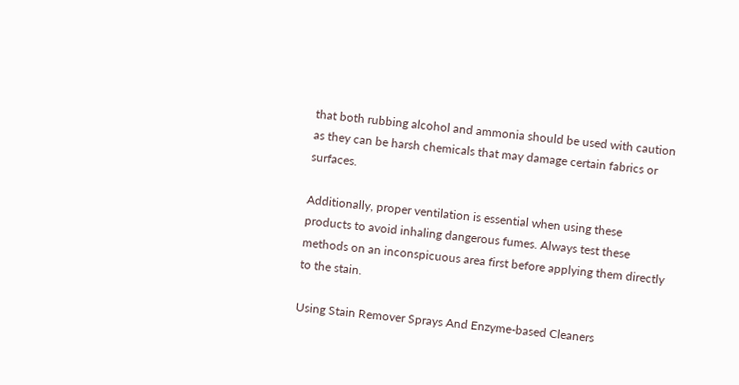that both rubbing alcohol and ammonia should be used with caution as they can be harsh chemicals that may damage certain fabrics or surfaces.

Additionally, proper ventilation is essential when using these products to avoid inhaling dangerous fumes. Always test these methods on an inconspicuous area first before applying them directly to the stain.

Using Stain Remover Sprays And Enzyme-based Cleaners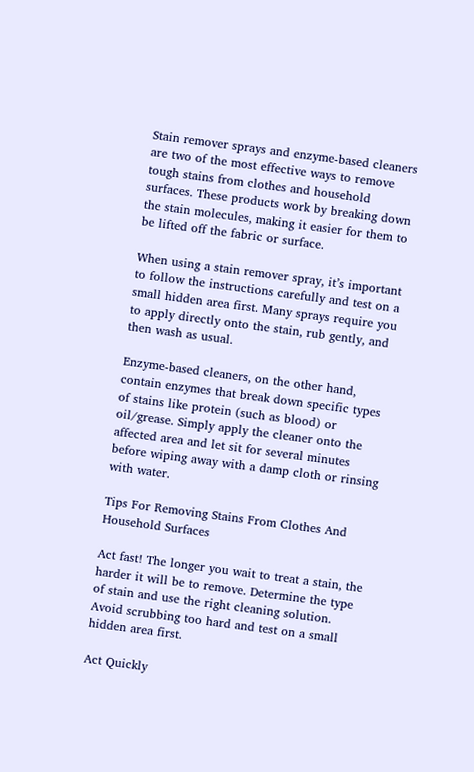Stain remover sprays and enzyme-based cleaners are two of the most effective ways to remove tough stains from clothes and household surfaces. These products work by breaking down the stain molecules, making it easier for them to be lifted off the fabric or surface.

When using a stain remover spray, it’s important to follow the instructions carefully and test on a small hidden area first. Many sprays require you to apply directly onto the stain, rub gently, and then wash as usual.

Enzyme-based cleaners, on the other hand, contain enzymes that break down specific types of stains like protein (such as blood) or oil/grease. Simply apply the cleaner onto the affected area and let sit for several minutes before wiping away with a damp cloth or rinsing with water.

Tips For Removing Stains From Clothes And Household Surfaces

Act fast! The longer you wait to treat a stain, the harder it will be to remove. Determine the type of stain and use the right cleaning solution. Avoid scrubbing too hard and test on a small hidden area first.

Act Quickly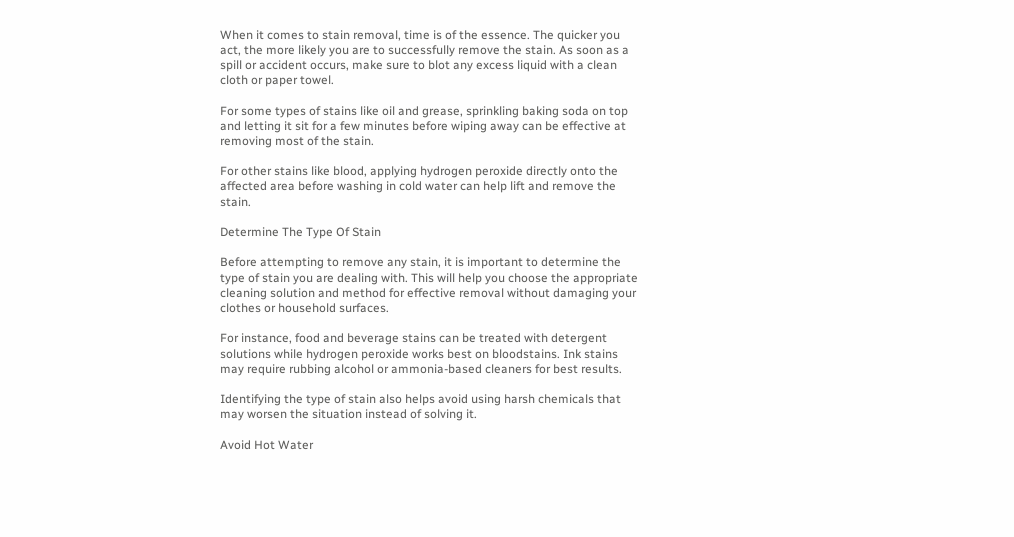When it comes to stain removal, time is of the essence. The quicker you act, the more likely you are to successfully remove the stain. As soon as a spill or accident occurs, make sure to blot any excess liquid with a clean cloth or paper towel.

For some types of stains like oil and grease, sprinkling baking soda on top and letting it sit for a few minutes before wiping away can be effective at removing most of the stain.

For other stains like blood, applying hydrogen peroxide directly onto the affected area before washing in cold water can help lift and remove the stain.

Determine The Type Of Stain

Before attempting to remove any stain, it is important to determine the type of stain you are dealing with. This will help you choose the appropriate cleaning solution and method for effective removal without damaging your clothes or household surfaces.

For instance, food and beverage stains can be treated with detergent solutions while hydrogen peroxide works best on bloodstains. Ink stains may require rubbing alcohol or ammonia-based cleaners for best results.

Identifying the type of stain also helps avoid using harsh chemicals that may worsen the situation instead of solving it.

Avoid Hot Water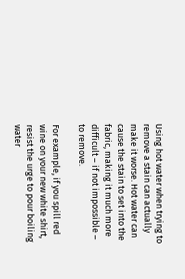Using hot water when trying to remove a stain can actually make it worse. Hot water can cause the stain to set into the fabric, making it much more difficult – if not impossible – to remove.

For example, if you spill red wine on your new white shirt, resist the urge to pour boiling water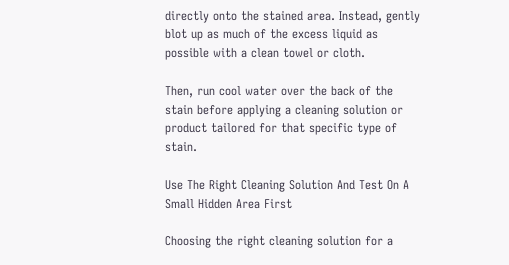directly onto the stained area. Instead, gently blot up as much of the excess liquid as possible with a clean towel or cloth.

Then, run cool water over the back of the stain before applying a cleaning solution or product tailored for that specific type of stain.

Use The Right Cleaning Solution And Test On A Small Hidden Area First

Choosing the right cleaning solution for a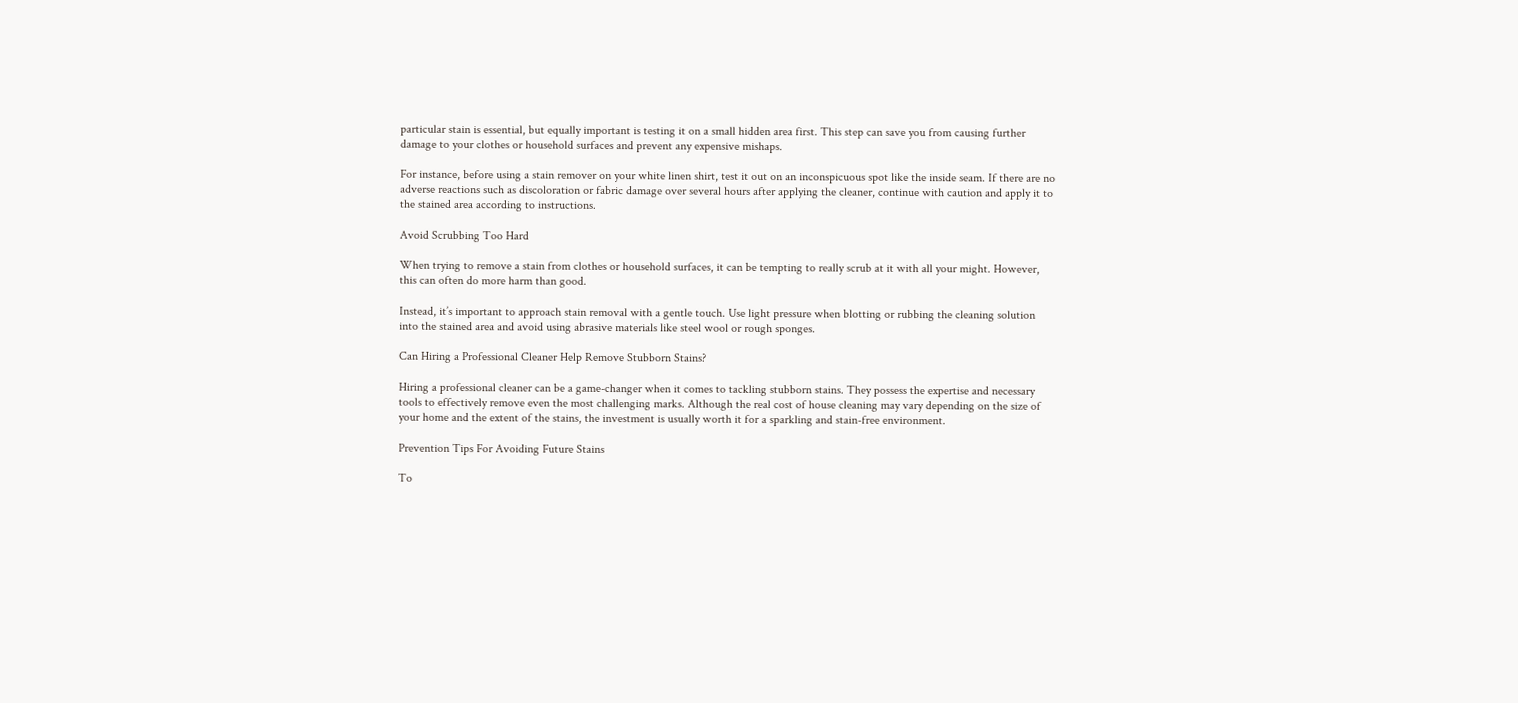particular stain is essential, but equally important is testing it on a small hidden area first. This step can save you from causing further damage to your clothes or household surfaces and prevent any expensive mishaps.

For instance, before using a stain remover on your white linen shirt, test it out on an inconspicuous spot like the inside seam. If there are no adverse reactions such as discoloration or fabric damage over several hours after applying the cleaner, continue with caution and apply it to the stained area according to instructions.

Avoid Scrubbing Too Hard

When trying to remove a stain from clothes or household surfaces, it can be tempting to really scrub at it with all your might. However, this can often do more harm than good.

Instead, it’s important to approach stain removal with a gentle touch. Use light pressure when blotting or rubbing the cleaning solution into the stained area and avoid using abrasive materials like steel wool or rough sponges.

Can Hiring a Professional Cleaner Help Remove Stubborn Stains?

Hiring a professional cleaner can be a game-changer when it comes to tackling stubborn stains. They possess the expertise and necessary tools to effectively remove even the most challenging marks. Although the real cost of house cleaning may vary depending on the size of your home and the extent of the stains, the investment is usually worth it for a sparkling and stain-free environment.

Prevention Tips For Avoiding Future Stains

To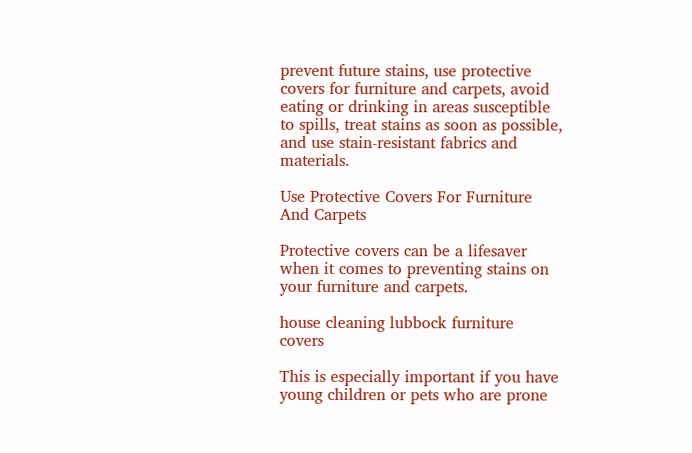prevent future stains, use protective covers for furniture and carpets, avoid eating or drinking in areas susceptible to spills, treat stains as soon as possible, and use stain-resistant fabrics and materials.

Use Protective Covers For Furniture And Carpets

Protective covers can be a lifesaver when it comes to preventing stains on your furniture and carpets.

house cleaning lubbock furniture covers

This is especially important if you have young children or pets who are prone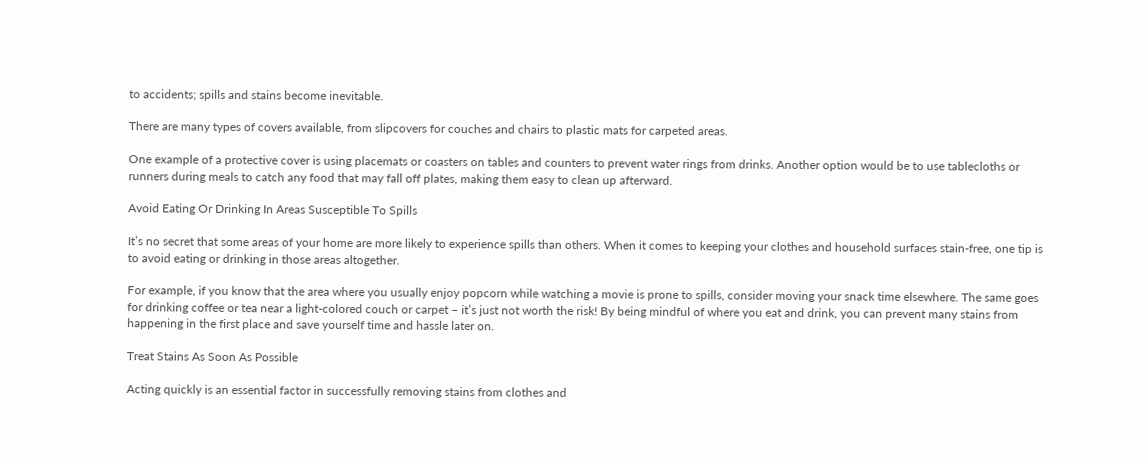to accidents; spills and stains become inevitable.

There are many types of covers available, from slipcovers for couches and chairs to plastic mats for carpeted areas.

One example of a protective cover is using placemats or coasters on tables and counters to prevent water rings from drinks. Another option would be to use tablecloths or runners during meals to catch any food that may fall off plates, making them easy to clean up afterward.

Avoid Eating Or Drinking In Areas Susceptible To Spills

It’s no secret that some areas of your home are more likely to experience spills than others. When it comes to keeping your clothes and household surfaces stain-free, one tip is to avoid eating or drinking in those areas altogether.

For example, if you know that the area where you usually enjoy popcorn while watching a movie is prone to spills, consider moving your snack time elsewhere. The same goes for drinking coffee or tea near a light-colored couch or carpet – it’s just not worth the risk! By being mindful of where you eat and drink, you can prevent many stains from happening in the first place and save yourself time and hassle later on.

Treat Stains As Soon As Possible

Acting quickly is an essential factor in successfully removing stains from clothes and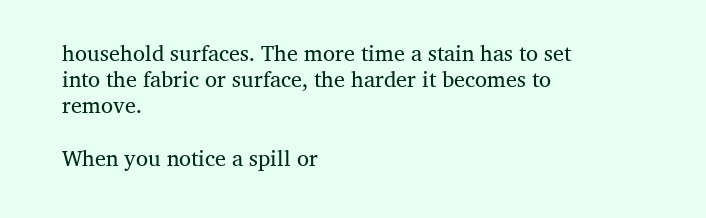household surfaces. The more time a stain has to set into the fabric or surface, the harder it becomes to remove.

When you notice a spill or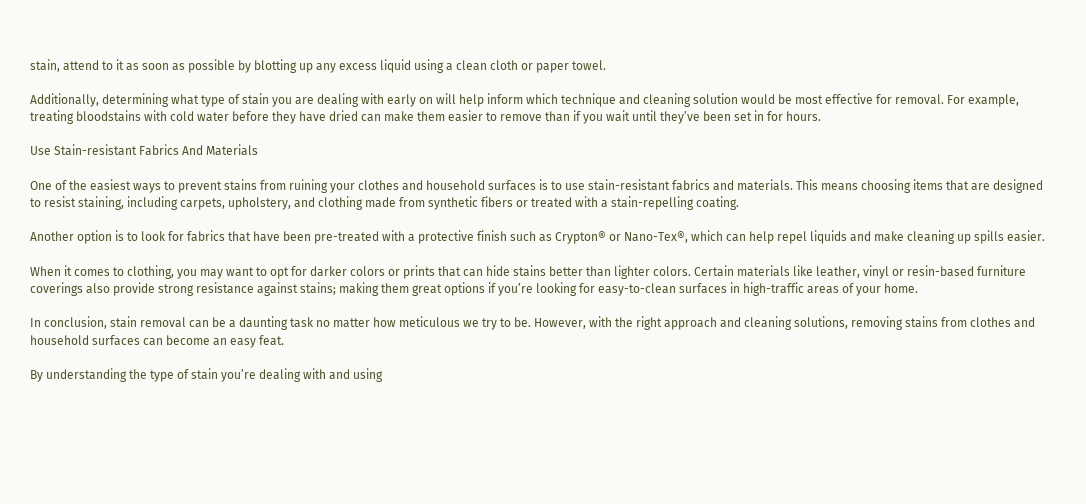stain, attend to it as soon as possible by blotting up any excess liquid using a clean cloth or paper towel.

Additionally, determining what type of stain you are dealing with early on will help inform which technique and cleaning solution would be most effective for removal. For example, treating bloodstains with cold water before they have dried can make them easier to remove than if you wait until they’ve been set in for hours.

Use Stain-resistant Fabrics And Materials

One of the easiest ways to prevent stains from ruining your clothes and household surfaces is to use stain-resistant fabrics and materials. This means choosing items that are designed to resist staining, including carpets, upholstery, and clothing made from synthetic fibers or treated with a stain-repelling coating.

Another option is to look for fabrics that have been pre-treated with a protective finish such as Crypton® or Nano-Tex®, which can help repel liquids and make cleaning up spills easier.

When it comes to clothing, you may want to opt for darker colors or prints that can hide stains better than lighter colors. Certain materials like leather, vinyl or resin-based furniture coverings also provide strong resistance against stains; making them great options if you’re looking for easy-to-clean surfaces in high-traffic areas of your home.

In conclusion, stain removal can be a daunting task no matter how meticulous we try to be. However, with the right approach and cleaning solutions, removing stains from clothes and household surfaces can become an easy feat.

By understanding the type of stain you’re dealing with and using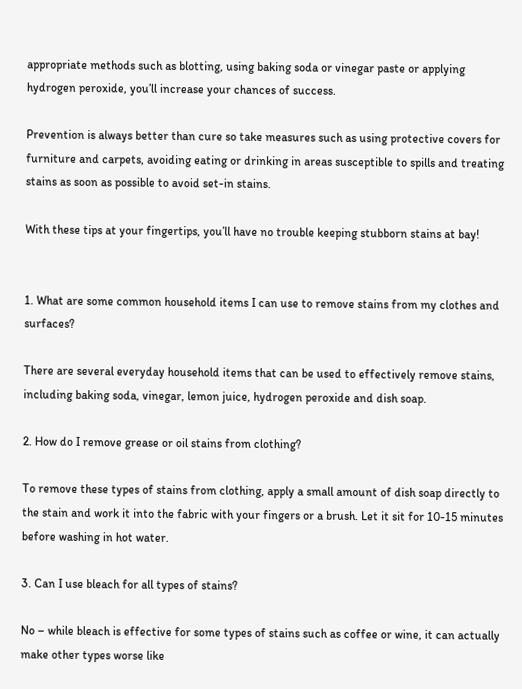appropriate methods such as blotting, using baking soda or vinegar paste or applying hydrogen peroxide, you’ll increase your chances of success.

Prevention is always better than cure so take measures such as using protective covers for furniture and carpets, avoiding eating or drinking in areas susceptible to spills and treating stains as soon as possible to avoid set-in stains.

With these tips at your fingertips, you’ll have no trouble keeping stubborn stains at bay!


1. What are some common household items I can use to remove stains from my clothes and surfaces?

There are several everyday household items that can be used to effectively remove stains, including baking soda, vinegar, lemon juice, hydrogen peroxide and dish soap.

2. How do I remove grease or oil stains from clothing?

To remove these types of stains from clothing, apply a small amount of dish soap directly to the stain and work it into the fabric with your fingers or a brush. Let it sit for 10-15 minutes before washing in hot water.

3. Can I use bleach for all types of stains?

No – while bleach is effective for some types of stains such as coffee or wine, it can actually make other types worse like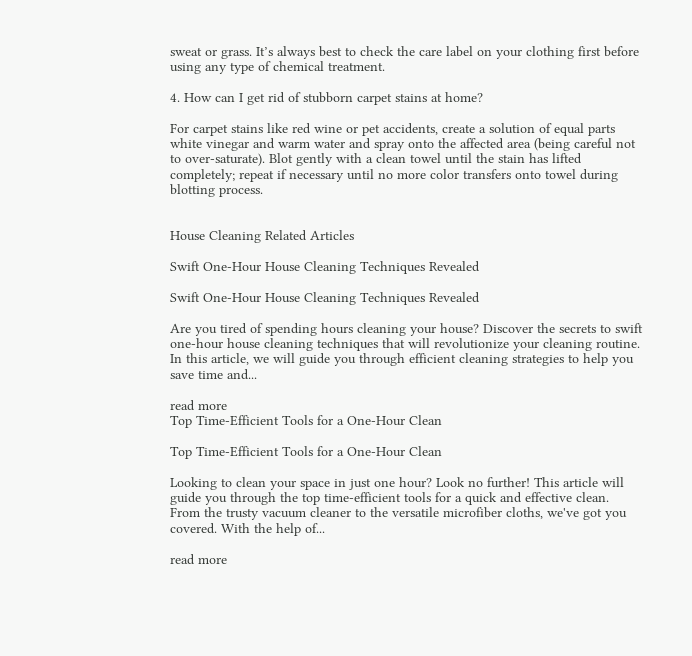sweat or grass. It’s always best to check the care label on your clothing first before using any type of chemical treatment.

4. How can I get rid of stubborn carpet stains at home?

For carpet stains like red wine or pet accidents, create a solution of equal parts white vinegar and warm water and spray onto the affected area (being careful not to over-saturate). Blot gently with a clean towel until the stain has lifted completely; repeat if necessary until no more color transfers onto towel during blotting process.


House Cleaning Related Articles

Swift One-Hour House Cleaning Techniques Revealed

Swift One-Hour House Cleaning Techniques Revealed

Are you tired of spending hours cleaning your house? Discover the secrets to swift one-hour house cleaning techniques that will revolutionize your cleaning routine. In this article, we will guide you through efficient cleaning strategies to help you save time and...

read more
Top Time-Efficient Tools for a One-Hour Clean

Top Time-Efficient Tools for a One-Hour Clean

Looking to clean your space in just one hour? Look no further! This article will guide you through the top time-efficient tools for a quick and effective clean. From the trusty vacuum cleaner to the versatile microfiber cloths, we've got you covered. With the help of...

read more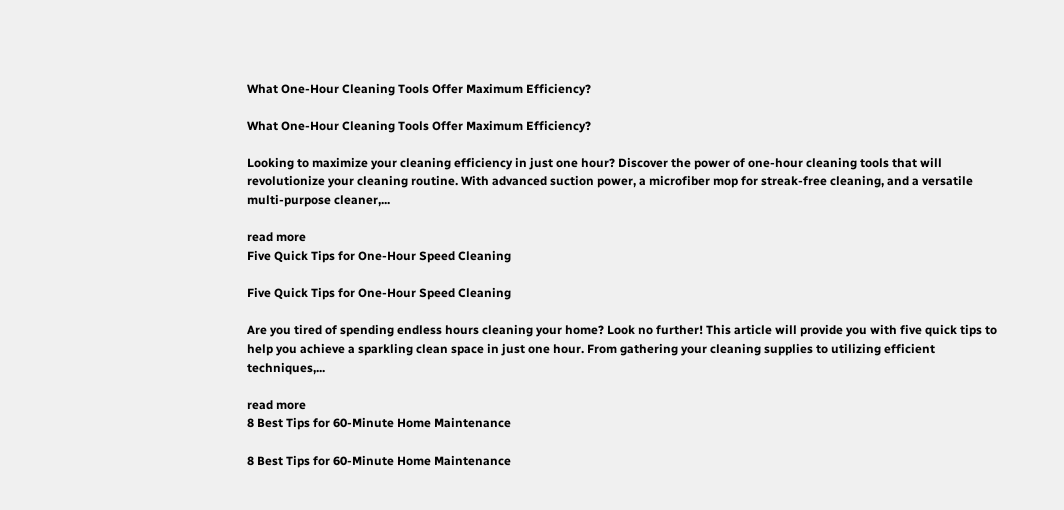What One-Hour Cleaning Tools Offer Maximum Efficiency?

What One-Hour Cleaning Tools Offer Maximum Efficiency?

Looking to maximize your cleaning efficiency in just one hour? Discover the power of one-hour cleaning tools that will revolutionize your cleaning routine. With advanced suction power, a microfiber mop for streak-free cleaning, and a versatile multi-purpose cleaner,...

read more
Five Quick Tips for One-Hour Speed Cleaning

Five Quick Tips for One-Hour Speed Cleaning

Are you tired of spending endless hours cleaning your home? Look no further! This article will provide you with five quick tips to help you achieve a sparkling clean space in just one hour. From gathering your cleaning supplies to utilizing efficient techniques,...

read more
8 Best Tips for 60-Minute Home Maintenance

8 Best Tips for 60-Minute Home Maintenance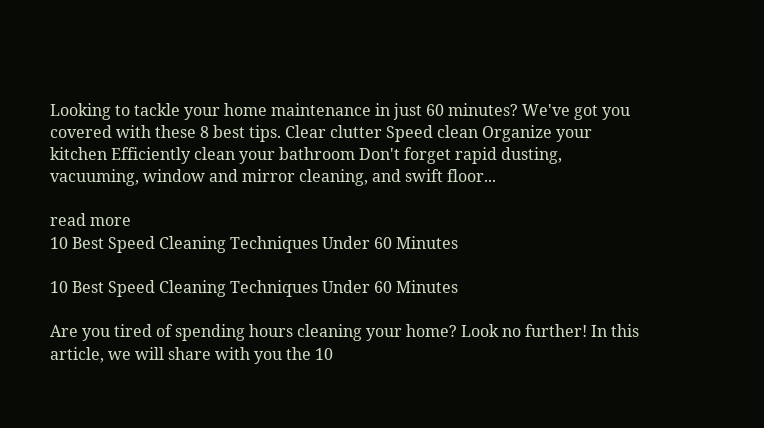Looking to tackle your home maintenance in just 60 minutes? We've got you covered with these 8 best tips. Clear clutter Speed clean Organize your kitchen Efficiently clean your bathroom Don't forget rapid dusting, vacuuming, window and mirror cleaning, and swift floor...

read more
10 Best Speed Cleaning Techniques Under 60 Minutes

10 Best Speed Cleaning Techniques Under 60 Minutes

Are you tired of spending hours cleaning your home? Look no further! In this article, we will share with you the 10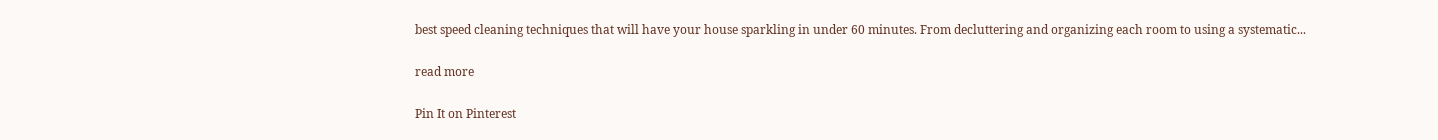best speed cleaning techniques that will have your house sparkling in under 60 minutes. From decluttering and organizing each room to using a systematic...

read more

Pin It on Pinterest